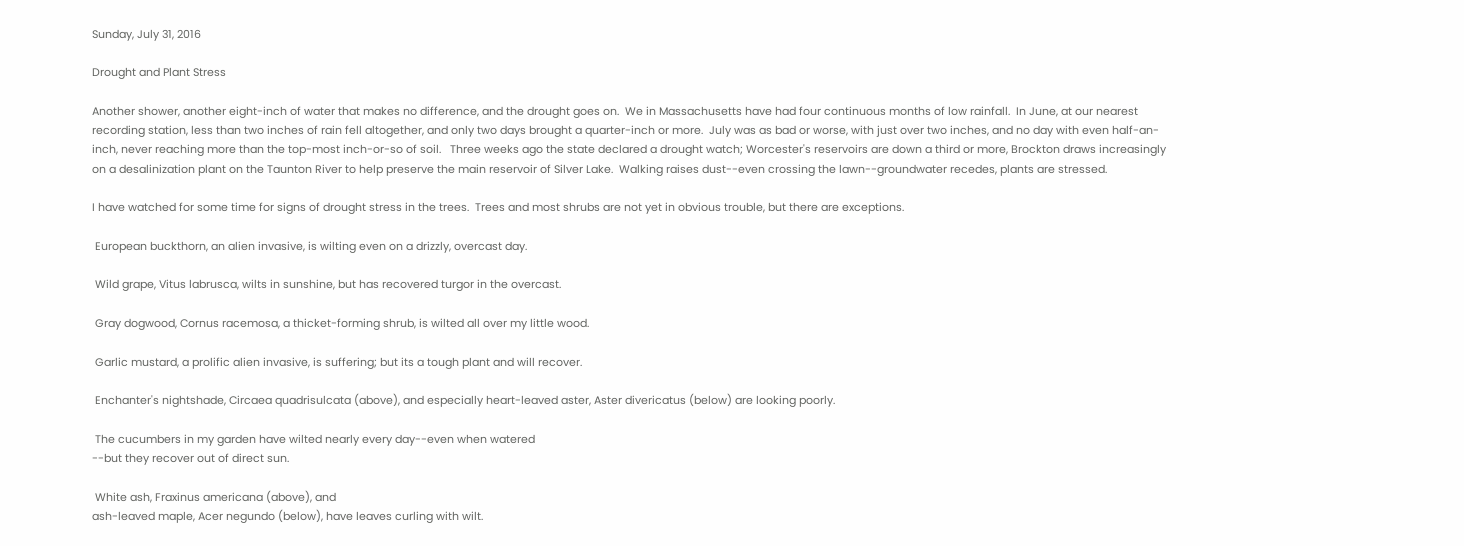Sunday, July 31, 2016

Drought and Plant Stress

Another shower, another eight-inch of water that makes no difference, and the drought goes on.  We in Massachusetts have had four continuous months of low rainfall.  In June, at our nearest recording station, less than two inches of rain fell altogether, and only two days brought a quarter-inch or more.  July was as bad or worse, with just over two inches, and no day with even half-an-inch, never reaching more than the top-most inch-or-so of soil.   Three weeks ago the state declared a drought watch; Worcester's reservoirs are down a third or more, Brockton draws increasingly on a desalinization plant on the Taunton River to help preserve the main reservoir of Silver Lake.  Walking raises dust--even crossing the lawn--groundwater recedes, plants are stressed.

I have watched for some time for signs of drought stress in the trees.  Trees and most shrubs are not yet in obvious trouble, but there are exceptions.

 European buckthorn, an alien invasive, is wilting even on a drizzly, overcast day.

 Wild grape, Vitus labrusca, wilts in sunshine, but has recovered turgor in the overcast.

 Gray dogwood, Cornus racemosa, a thicket-forming shrub, is wilted all over my little wood.

 Garlic mustard, a prolific alien invasive, is suffering; but its a tough plant and will recover.

 Enchanter's nightshade, Circaea quadrisulcata (above), and especially heart-leaved aster, Aster divericatus (below) are looking poorly.

 The cucumbers in my garden have wilted nearly every day--even when watered
--but they recover out of direct sun.

 White ash, Fraxinus americana (above), and
ash-leaved maple, Acer negundo (below), have leaves curling with wilt.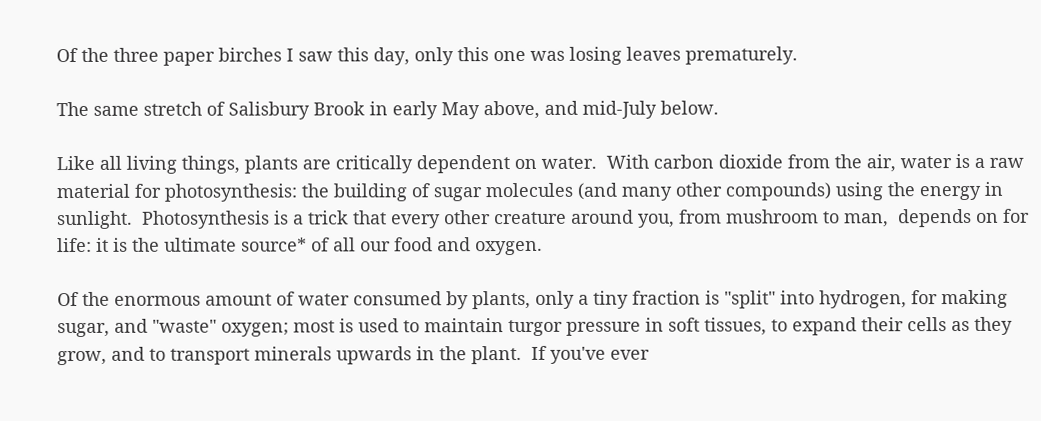Of the three paper birches I saw this day, only this one was losing leaves prematurely.

The same stretch of Salisbury Brook in early May above, and mid-July below.

Like all living things, plants are critically dependent on water.  With carbon dioxide from the air, water is a raw material for photosynthesis: the building of sugar molecules (and many other compounds) using the energy in sunlight.  Photosynthesis is a trick that every other creature around you, from mushroom to man,  depends on for life: it is the ultimate source* of all our food and oxygen.

Of the enormous amount of water consumed by plants, only a tiny fraction is "split" into hydrogen, for making sugar, and "waste" oxygen; most is used to maintain turgor pressure in soft tissues, to expand their cells as they grow, and to transport minerals upwards in the plant.  If you've ever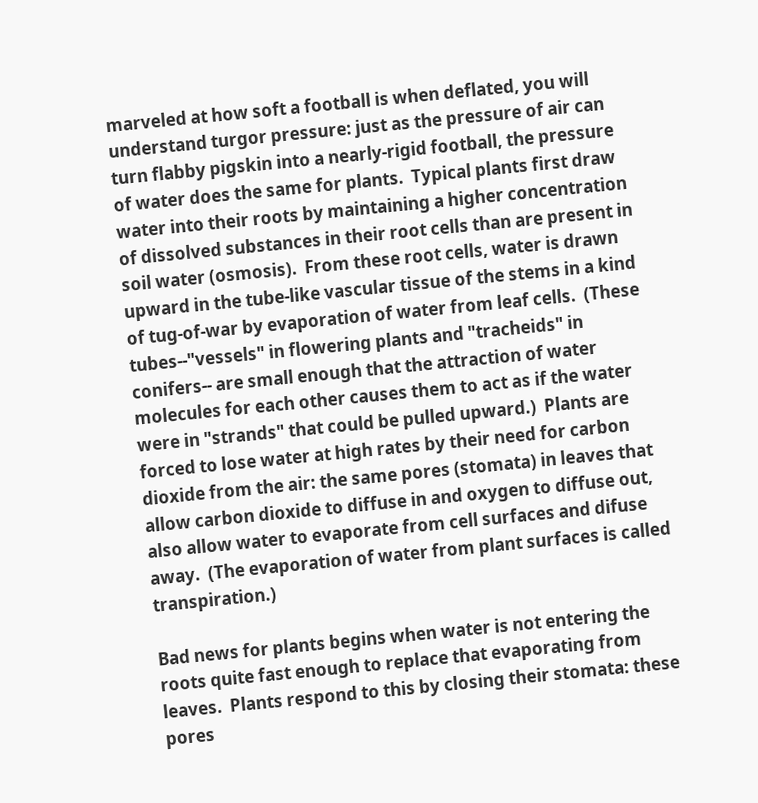marveled at how soft a football is when deflated, you will understand turgor pressure: just as the pressure of air can turn flabby pigskin into a nearly-rigid football, the pressure of water does the same for plants.  Typical plants first draw water into their roots by maintaining a higher concentration of dissolved substances in their root cells than are present in soil water (osmosis).  From these root cells, water is drawn upward in the tube-like vascular tissue of the stems in a kind of tug-of-war by evaporation of water from leaf cells.  (These tubes--"vessels" in flowering plants and "tracheids" in conifers-- are small enough that the attraction of water molecules for each other causes them to act as if the water were in "strands" that could be pulled upward.)  Plants are forced to lose water at high rates by their need for carbon dioxide from the air: the same pores (stomata) in leaves that allow carbon dioxide to diffuse in and oxygen to diffuse out, also allow water to evaporate from cell surfaces and difuse away.  (The evaporation of water from plant surfaces is called transpiration.)

Bad news for plants begins when water is not entering the roots quite fast enough to replace that evaporating from leaves.  Plants respond to this by closing their stomata: these pores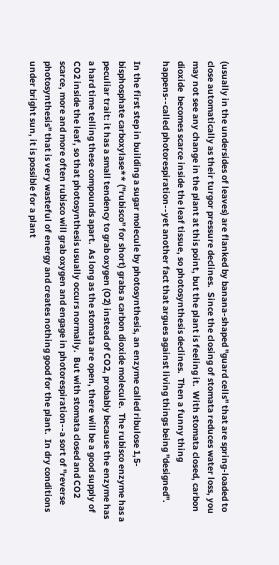(usually in the undersides of leaves) are flanked by banana-shaped "guard cells" that are spring-loaded to close automatically as their turgor pressure declines.  Since the closing of stomata reduces water loss, you may not see any change in the plant at this point, but the plant is feeling it.  With stomata closed, carbon dioxide  becomes scarce inside the leaf tissue, so photosynthesis declines.  Then a funny thing happens--called photorespiration--yet another fact that argues against living things being "designed".

In the first step in building a sugar molecule by photosynthesis, an enzyme called ribulose 1,5-bisphosphate carboxylase** ("rubisco" for short) grabs a carbon dioxide molecule.  The rubisco enzyme has a peculiar trait: it has a small tendency to grab oxygen (O2) instead of CO2, probably because the enzyme has a hard time telling these compounds apart.  As long as the stomata are open, there will be a good supply of CO2 inside the leaf, so that photosynthesis usually occurs normally.  But with stomata closed and CO2 scarce, more and more often rubisco will grab oxygen and engage in photorespiration--a sort of "reverse photosynthesis" that is very wasteful of energy and creates nothing good for the plant.  In dry conditions under bright sun, it is possible for a plant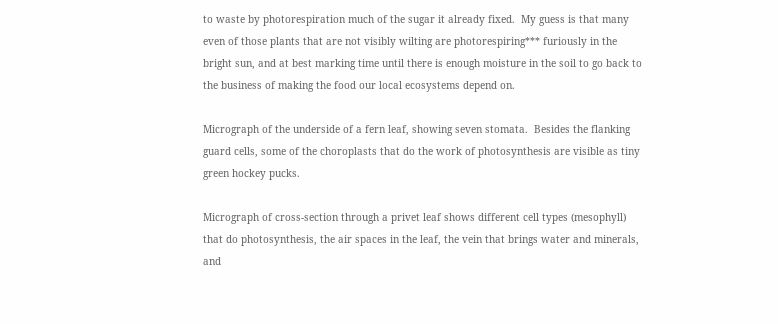to waste by photorespiration much of the sugar it already fixed.  My guess is that many even of those plants that are not visibly wilting are photorespiring*** furiously in the bright sun, and at best marking time until there is enough moisture in the soil to go back to the business of making the food our local ecosystems depend on.

Micrograph of the underside of a fern leaf, showing seven stomata.  Besides the flanking guard cells, some of the choroplasts that do the work of photosynthesis are visible as tiny green hockey pucks.

Micrograph of cross-section through a privet leaf shows different cell types (mesophyll) that do photosynthesis, the air spaces in the leaf, the vein that brings water and minerals, and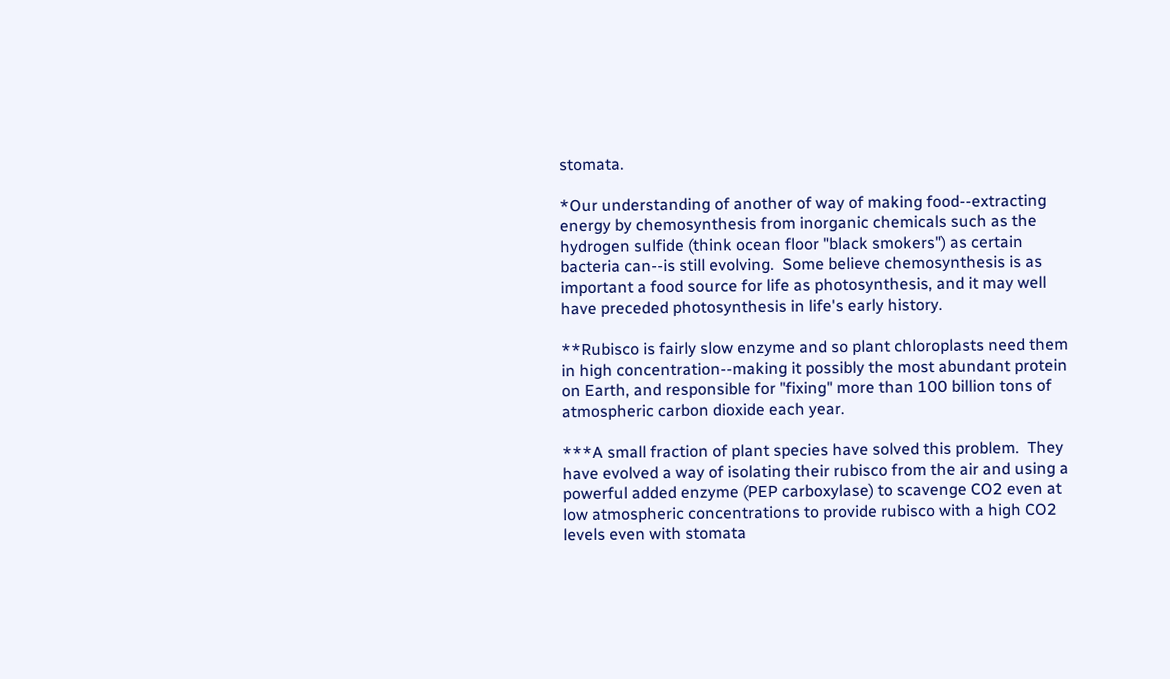stomata.

*Our understanding of another of way of making food--extracting energy by chemosynthesis from inorganic chemicals such as the hydrogen sulfide (think ocean floor "black smokers") as certain bacteria can--is still evolving.  Some believe chemosynthesis is as important a food source for life as photosynthesis, and it may well have preceded photosynthesis in life's early history.

**Rubisco is fairly slow enzyme and so plant chloroplasts need them in high concentration--making it possibly the most abundant protein on Earth, and responsible for "fixing" more than 100 billion tons of atmospheric carbon dioxide each year.

***A small fraction of plant species have solved this problem.  They have evolved a way of isolating their rubisco from the air and using a powerful added enzyme (PEP carboxylase) to scavenge CO2 even at low atmospheric concentrations to provide rubisco with a high CO2 levels even with stomata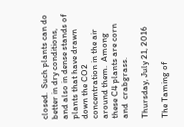closed.  Such plants can do better in dry conditions, and also in dense stands of plants that have drawn down the CO2 concentration in the air around them.  Among these C4 plants are corn and  crabgrass.

Thursday, July 21, 2016

The Taming of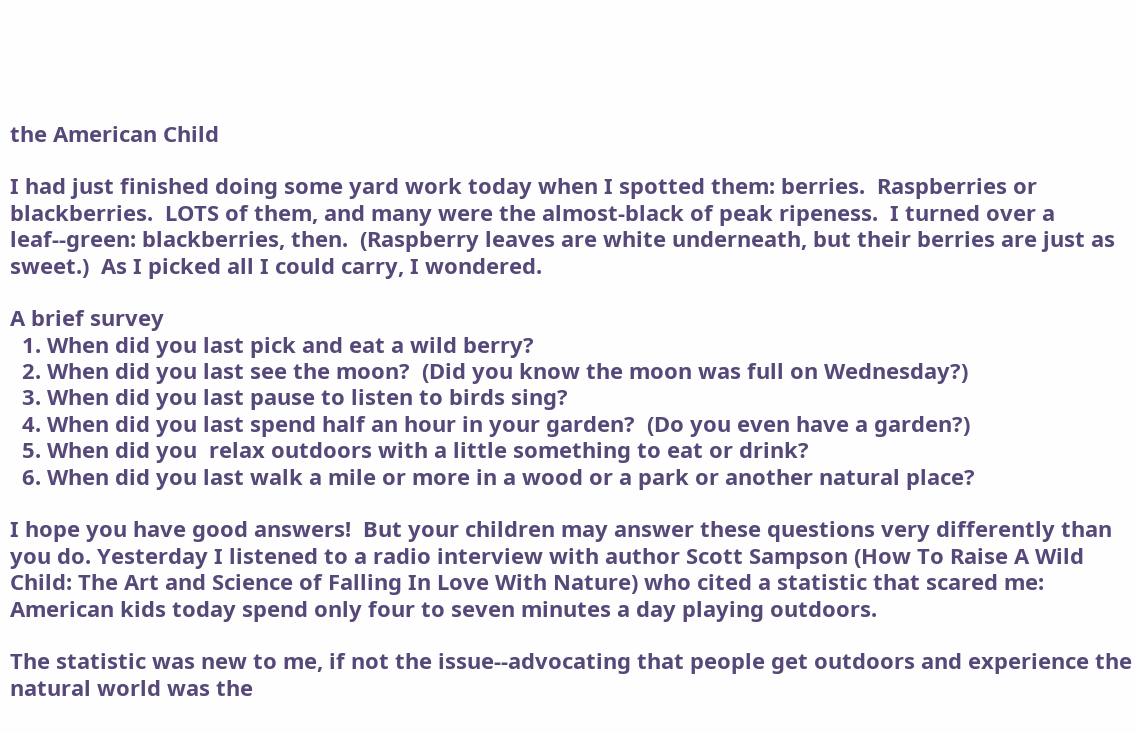the American Child

I had just finished doing some yard work today when I spotted them: berries.  Raspberries or blackberries.  LOTS of them, and many were the almost-black of peak ripeness.  I turned over a leaf--green: blackberries, then.  (Raspberry leaves are white underneath, but their berries are just as sweet.)  As I picked all I could carry, I wondered.

A brief survey
  1. When did you last pick and eat a wild berry?
  2. When did you last see the moon?  (Did you know the moon was full on Wednesday?)
  3. When did you last pause to listen to birds sing?
  4. When did you last spend half an hour in your garden?  (Do you even have a garden?)
  5. When did you  relax outdoors with a little something to eat or drink?
  6. When did you last walk a mile or more in a wood or a park or another natural place?

I hope you have good answers!  But your children may answer these questions very differently than you do. Yesterday I listened to a radio interview with author Scott Sampson (How To Raise A Wild Child: The Art and Science of Falling In Love With Nature) who cited a statistic that scared me:
American kids today spend only four to seven minutes a day playing outdoors.

The statistic was new to me, if not the issue--advocating that people get outdoors and experience the natural world was the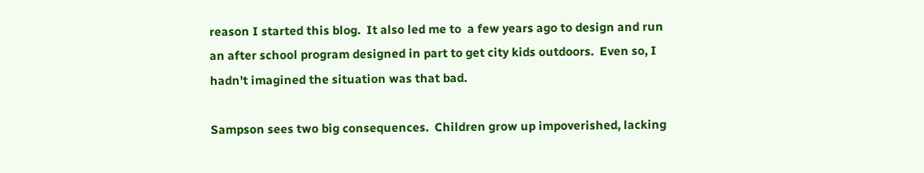reason I started this blog.  It also led me to  a few years ago to design and run an after school program designed in part to get city kids outdoors.  Even so, I hadn't imagined the situation was that bad.

Sampson sees two big consequences.  Children grow up impoverished, lacking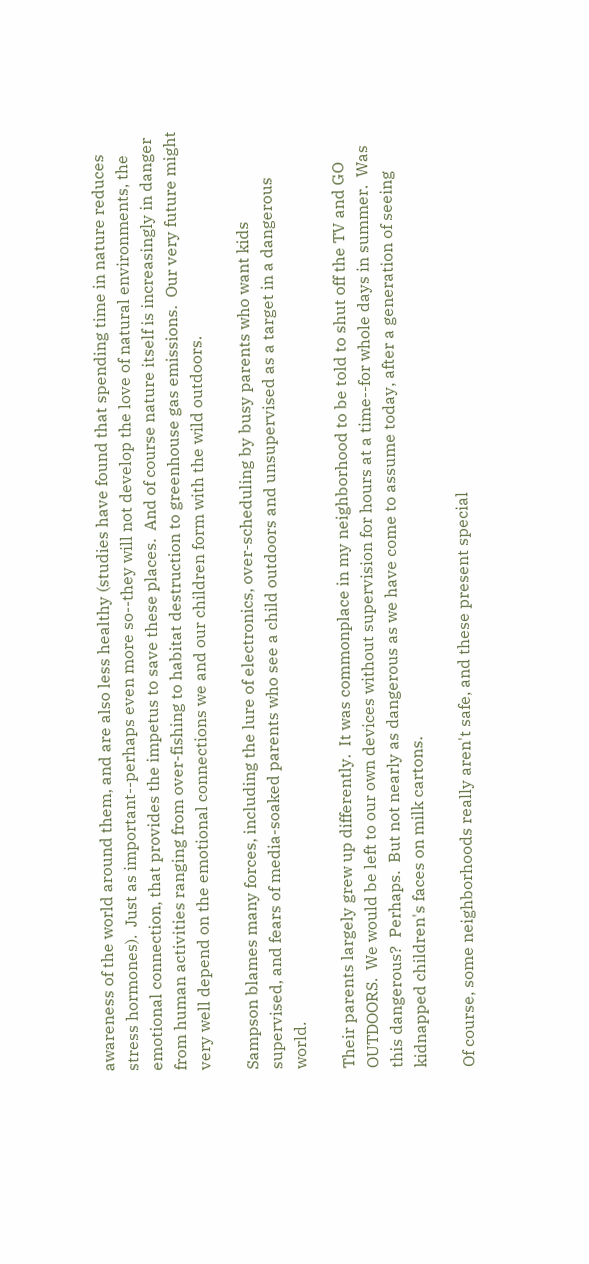awareness of the world around them, and are also less healthy (studies have found that spending time in nature reduces stress hormones).  Just as important--perhaps even more so--they will not develop the love of natural environments, the emotional connection, that provides the impetus to save these places.  And of course nature itself is increasingly in danger from human activities ranging from over-fishing to habitat destruction to greenhouse gas emissions.  Our very future might very well depend on the emotional connections we and our children form with the wild outdoors.

Sampson blames many forces, including the lure of electronics, over-scheduling by busy parents who want kids supervised, and fears of media-soaked parents who see a child outdoors and unsupervised as a target in a dangerous world.

Their parents largely grew up differently.  It was commonplace in my neighborhood to be told to shut off the TV and GO OUTDOORS.  We would be left to our own devices without supervision for hours at a time--for whole days in summer.  Was this dangerous?  Perhaps.  But not nearly as dangerous as we have come to assume today, after a generation of seeing kidnapped children's faces on milk cartons.

Of course, some neighborhoods really aren't safe, and these present special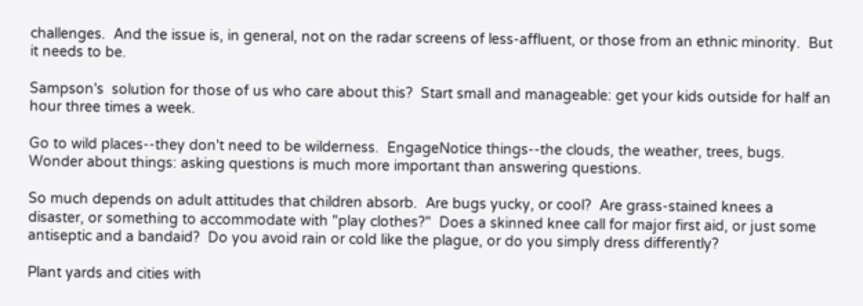challenges.  And the issue is, in general, not on the radar screens of less-affluent, or those from an ethnic minority.  But it needs to be.

Sampson's  solution for those of us who care about this?  Start small and manageable: get your kids outside for half an hour three times a week.

Go to wild places--they don't need to be wilderness.  EngageNotice things--the clouds, the weather, trees, bugs.  Wonder about things: asking questions is much more important than answering questions.

So much depends on adult attitudes that children absorb.  Are bugs yucky, or cool?  Are grass-stained knees a disaster, or something to accommodate with "play clothes?"  Does a skinned knee call for major first aid, or just some antiseptic and a bandaid?  Do you avoid rain or cold like the plague, or do you simply dress differently?

Plant yards and cities with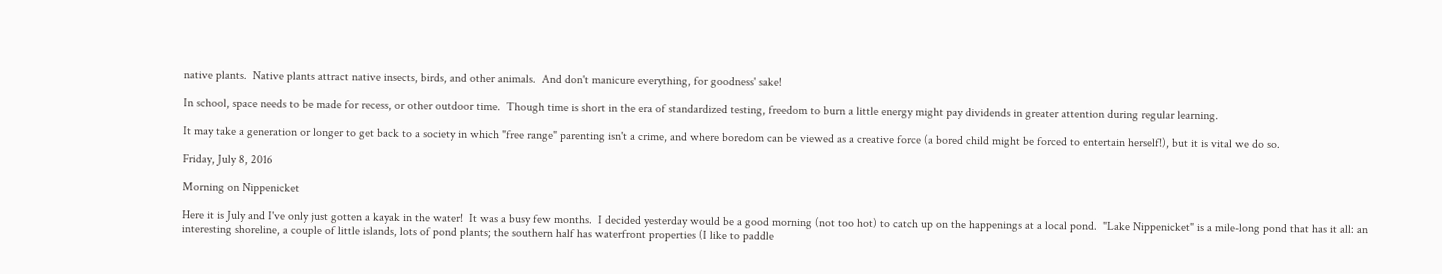native plants.  Native plants attract native insects, birds, and other animals.  And don't manicure everything, for goodness' sake!

In school, space needs to be made for recess, or other outdoor time.  Though time is short in the era of standardized testing, freedom to burn a little energy might pay dividends in greater attention during regular learning.

It may take a generation or longer to get back to a society in which "free range" parenting isn't a crime, and where boredom can be viewed as a creative force (a bored child might be forced to entertain herself!), but it is vital we do so.

Friday, July 8, 2016

Morning on Nippenicket

Here it is July and I've only just gotten a kayak in the water!  It was a busy few months.  I decided yesterday would be a good morning (not too hot) to catch up on the happenings at a local pond.  "Lake Nippenicket" is a mile-long pond that has it all: an interesting shoreline, a couple of little islands, lots of pond plants; the southern half has waterfront properties (I like to paddle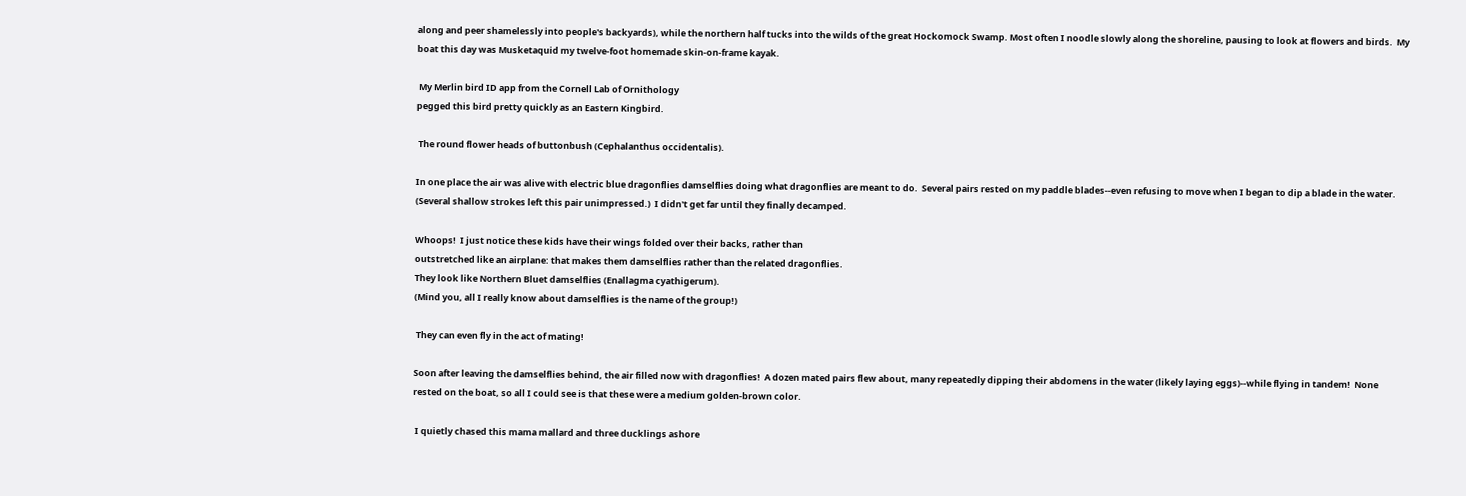along and peer shamelessly into people's backyards), while the northern half tucks into the wilds of the great Hockomock Swamp. Most often I noodle slowly along the shoreline, pausing to look at flowers and birds.  My boat this day was Musketaquid my twelve-foot homemade skin-on-frame kayak.

 My Merlin bird ID app from the Cornell Lab of Ornithology
pegged this bird pretty quickly as an Eastern Kingbird.

 The round flower heads of buttonbush (Cephalanthus occidentalis).

In one place the air was alive with electric blue dragonflies damselflies doing what dragonflies are meant to do.  Several pairs rested on my paddle blades--even refusing to move when I began to dip a blade in the water.  (Several shallow strokes left this pair unimpressed.)  I didn't get far until they finally decamped.

Whoops!  I just notice these kids have their wings folded over their backs, rather than
outstretched like an airplane: that makes them damselflies rather than the related dragonflies.
They look like Northern Bluet damselflies (Enallagma cyathigerum).
(Mind you, all I really know about damselflies is the name of the group!)

 They can even fly in the act of mating!

Soon after leaving the damselflies behind, the air filled now with dragonflies!  A dozen mated pairs flew about, many repeatedly dipping their abdomens in the water (likely laying eggs)--while flying in tandem!  None rested on the boat, so all I could see is that these were a medium golden-brown color.

 I quietly chased this mama mallard and three ducklings ashore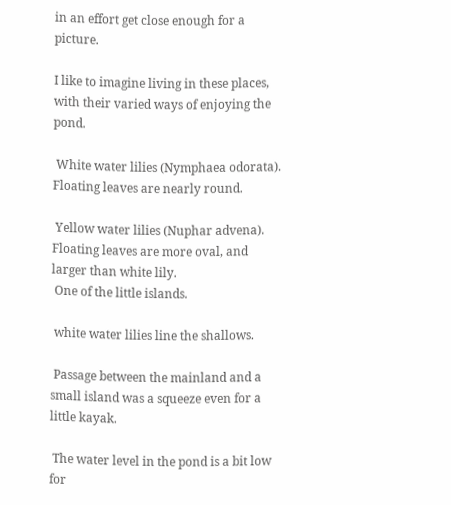in an effort get close enough for a picture.

I like to imagine living in these places, with their varied ways of enjoying the pond.

 White water lilies (Nymphaea odorata).  Floating leaves are nearly round.

 Yellow water lilies (Nuphar advena).  Floating leaves are more oval, and larger than white lily.
 One of the little islands.

 white water lilies line the shallows.

 Passage between the mainland and a small island was a squeeze even for a little kayak.

 The water level in the pond is a bit low for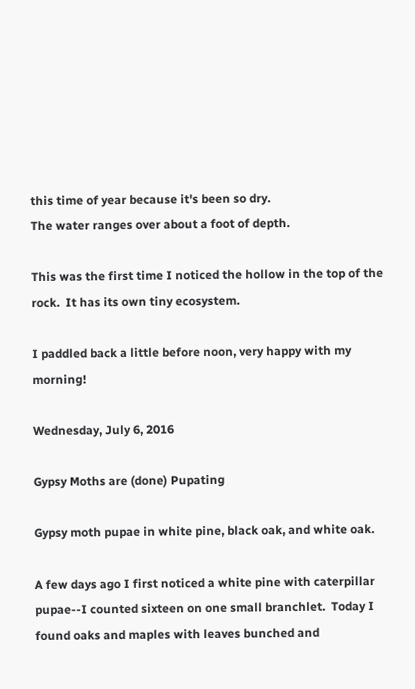this time of year because it's been so dry.
The water ranges over about a foot of depth.

This was the first time I noticed the hollow in the top of the rock.  It has its own tiny ecosystem.

I paddled back a little before noon, very happy with my morning!

Wednesday, July 6, 2016

Gypsy Moths are (done) Pupating

Gypsy moth pupae in white pine, black oak, and white oak.

A few days ago I first noticed a white pine with caterpillar pupae--I counted sixteen on one small branchlet.  Today I found oaks and maples with leaves bunched and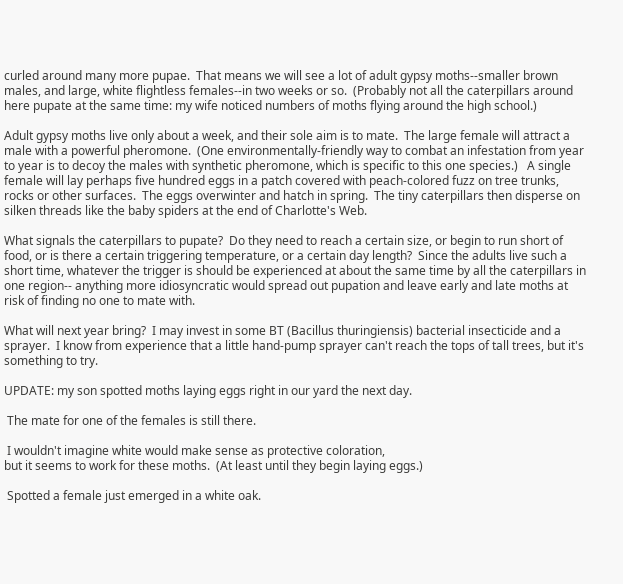curled around many more pupae.  That means we will see a lot of adult gypsy moths--smaller brown males, and large, white flightless females--in two weeks or so.  (Probably not all the caterpillars around here pupate at the same time: my wife noticed numbers of moths flying around the high school.)

Adult gypsy moths live only about a week, and their sole aim is to mate.  The large female will attract a male with a powerful pheromone.  (One environmentally-friendly way to combat an infestation from year to year is to decoy the males with synthetic pheromone, which is specific to this one species.)   A single female will lay perhaps five hundred eggs in a patch covered with peach-colored fuzz on tree trunks, rocks or other surfaces.  The eggs overwinter and hatch in spring.  The tiny caterpillars then disperse on silken threads like the baby spiders at the end of Charlotte's Web.

What signals the caterpillars to pupate?  Do they need to reach a certain size, or begin to run short of food, or is there a certain triggering temperature, or a certain day length?  Since the adults live such a short time, whatever the trigger is should be experienced at about the same time by all the caterpillars in one region-- anything more idiosyncratic would spread out pupation and leave early and late moths at risk of finding no one to mate with.

What will next year bring?  I may invest in some BT (Bacillus thuringiensis) bacterial insecticide and a sprayer.  I know from experience that a little hand-pump sprayer can't reach the tops of tall trees, but it's something to try.

UPDATE: my son spotted moths laying eggs right in our yard the next day.

 The mate for one of the females is still there.

 I wouldn't imagine white would make sense as protective coloration,
but it seems to work for these moths.  (At least until they begin laying eggs.)

 Spotted a female just emerged in a white oak.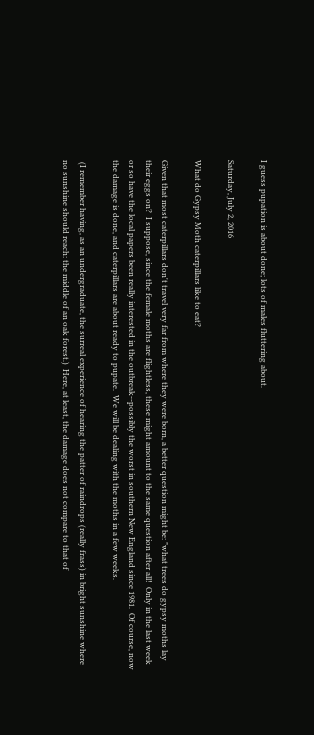I guess pupation is about done; lots of males fluttering about.

Saturday, July 2, 2016

What do Gypsy Moth caterpillars like to eat?

Given that most caterpillars don't travel very far from where they were born, a better question might be: "what trees do gypsy moths lay their eggs on?  I suppose, since the female moths are flightless, these might amount to the same question after all!  Only in the last week or so have the local papers been really interested in the outbreak--possibly the worst in southern New England since 1981.  Of course, now the damage is done, and caterpillars are about ready to pupate.  We will be dealing with the moths in a few weeks.

 (I remember having, as an undergraduate, the surreal experience of hearing the patter of raindrops (really frass) in bright sunshine where no sunshine should reach: the middle of an oak forest.)  Here, at least, the damage does not compare to that of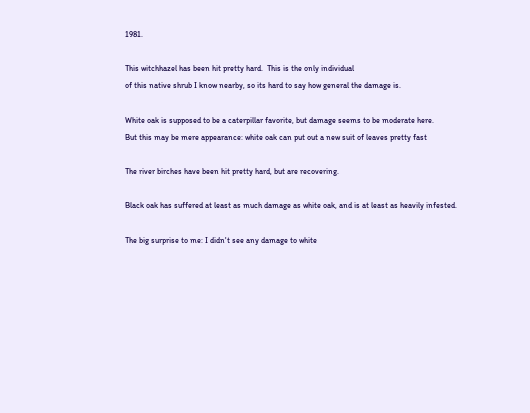1981.

This witchhazel has been hit pretty hard.  This is the only individual
of this native shrub I know nearby, so its hard to say how general the damage is.

White oak is supposed to be a caterpillar favorite, but damage seems to be moderate here.
But this may be mere appearance: white oak can put out a new suit of leaves pretty fast

The river birches have been hit pretty hard, but are recovering.

Black oak has suffered at least as much damage as white oak, and is at least as heavily infested.

The big surprise to me: I didn't see any damage to white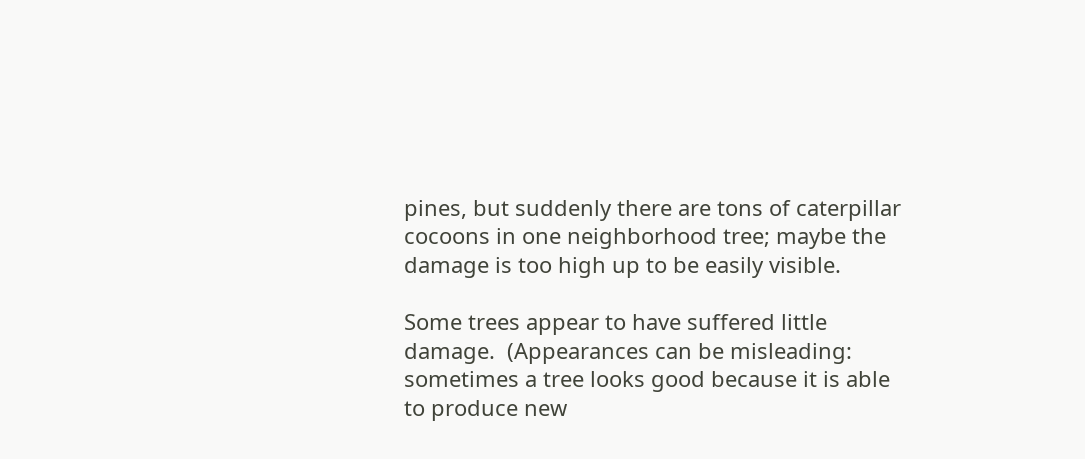pines, but suddenly there are tons of caterpillar cocoons in one neighborhood tree; maybe the damage is too high up to be easily visible.

Some trees appear to have suffered little damage.  (Appearances can be misleading: sometimes a tree looks good because it is able to produce new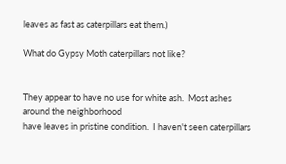leaves as fast as caterpillars eat them.)

What do Gypsy Moth caterpillars not like?


They appear to have no use for white ash.  Most ashes around the neighborhood
have leaves in pristine condition.  I haven't seen caterpillars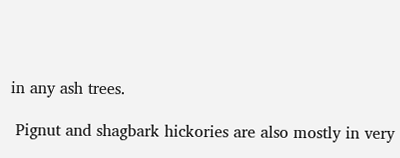in any ash trees.

 Pignut and shagbark hickories are also mostly in very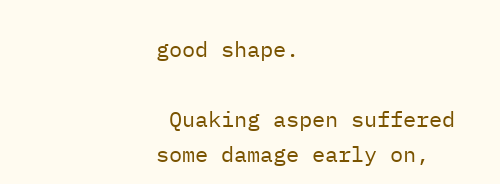good shape.

 Quaking aspen suffered some damage early on,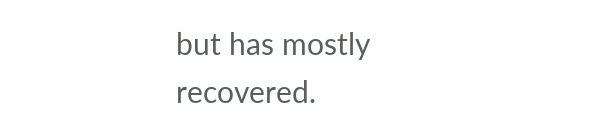but has mostly recovered.